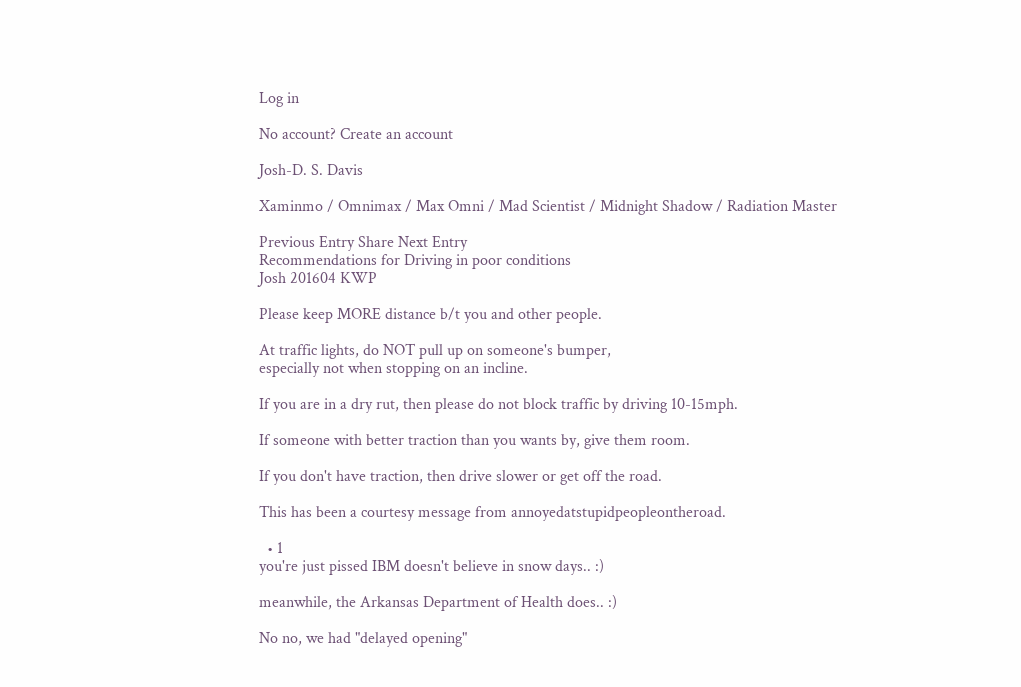Log in

No account? Create an account

Josh-D. S. Davis

Xaminmo / Omnimax / Max Omni / Mad Scientist / Midnight Shadow / Radiation Master

Previous Entry Share Next Entry
Recommendations for Driving in poor conditions
Josh 201604 KWP

Please keep MORE distance b/t you and other people.

At traffic lights, do NOT pull up on someone's bumper,
especially not when stopping on an incline.

If you are in a dry rut, then please do not block traffic by driving 10-15mph.

If someone with better traction than you wants by, give them room.

If you don't have traction, then drive slower or get off the road.

This has been a courtesy message from annoyedatstupidpeopleontheroad.

  • 1
you're just pissed IBM doesn't believe in snow days.. :)

meanwhile, the Arkansas Department of Health does.. :)

No no, we had "delayed opening"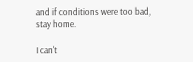and if conditions were too bad, stay home.

I can't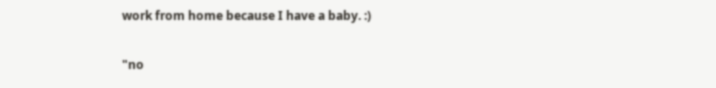work from home because I have a baby. :)

"no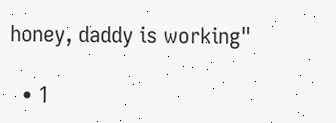honey, daddy is working"

  • 1